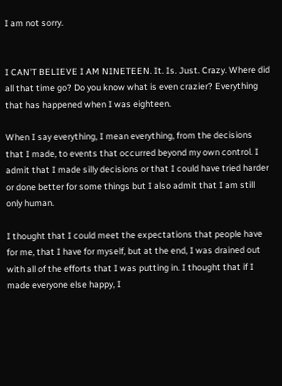I am not sorry.


I CAN'T BELIEVE I AM NINETEEN. It. Is. Just. Crazy. Where did all that time go? Do you know what is even crazier? Everything that has happened when I was eighteen.

When I say everything, I mean everything, from the decisions that I made, to events that occurred beyond my own control. I admit that I made silly decisions or that I could have tried harder or done better for some things but I also admit that I am still only human.

I thought that I could meet the expectations that people have for me, that I have for myself, but at the end, I was drained out with all of the efforts that I was putting in. I thought that if I made everyone else happy, I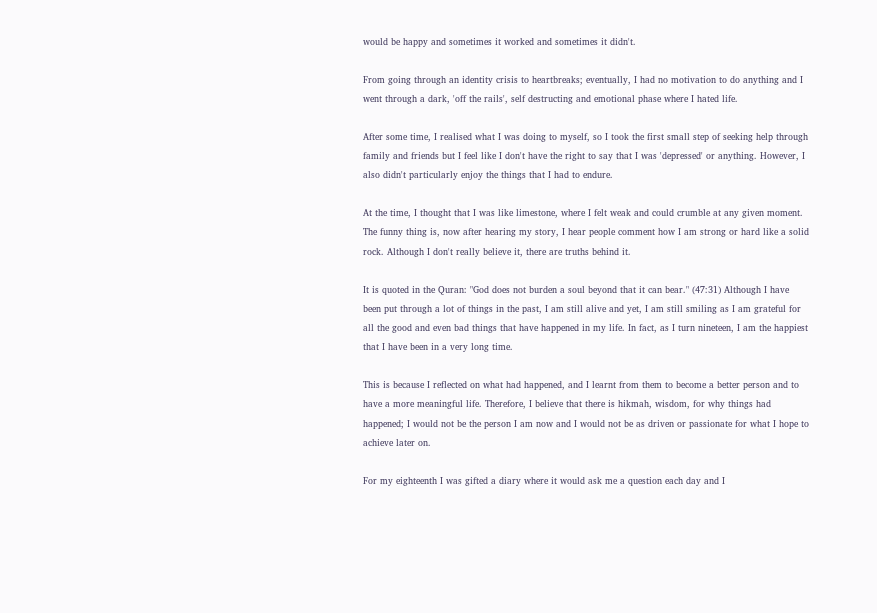would be happy and sometimes it worked and sometimes it didn't.

From going through an identity crisis to heartbreaks; eventually, I had no motivation to do anything and I went through a dark, 'off the rails', self destructing and emotional phase where I hated life.

After some time, I realised what I was doing to myself, so I took the first small step of seeking help through family and friends but I feel like I don't have the right to say that I was 'depressed' or anything. However, I also didn't particularly enjoy the things that I had to endure.

At the time, I thought that I was like limestone, where I felt weak and could crumble at any given moment. The funny thing is, now after hearing my story, I hear people comment how I am strong or hard like a solid rock. Although I don't really believe it, there are truths behind it.

It is quoted in the Quran: "God does not burden a soul beyond that it can bear." (47:31) Although I have been put through a lot of things in the past, I am still alive and yet, I am still smiling as I am grateful for all the good and even bad things that have happened in my life. In fact, as I turn nineteen, I am the happiest that I have been in a very long time.

This is because I reflected on what had happened, and I learnt from them to become a better person and to have a more meaningful life. Therefore, I believe that there is hikmah, wisdom, for why things had happened; I would not be the person I am now and I would not be as driven or passionate for what I hope to achieve later on.

For my eighteenth I was gifted a diary where it would ask me a question each day and I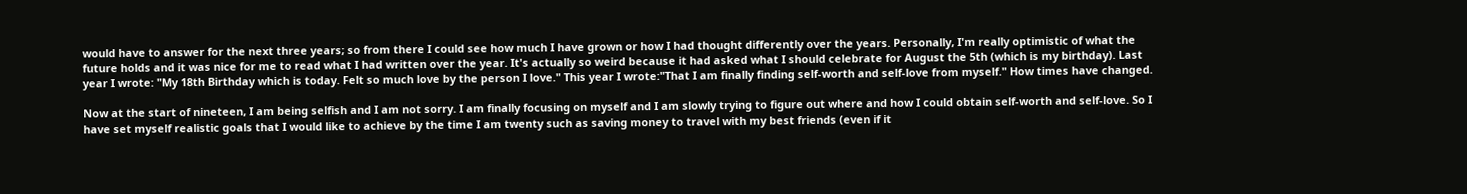would have to answer for the next three years; so from there I could see how much I have grown or how I had thought differently over the years. Personally, I'm really optimistic of what the future holds and it was nice for me to read what I had written over the year. It's actually so weird because it had asked what I should celebrate for August the 5th (which is my birthday). Last year I wrote: "My 18th Birthday which is today. Felt so much love by the person I love." This year I wrote:"That I am finally finding self-worth and self-love from myself." How times have changed.

Now at the start of nineteen, I am being selfish and I am not sorry. I am finally focusing on myself and I am slowly trying to figure out where and how I could obtain self-worth and self-love. So I have set myself realistic goals that I would like to achieve by the time I am twenty such as saving money to travel with my best friends (even if it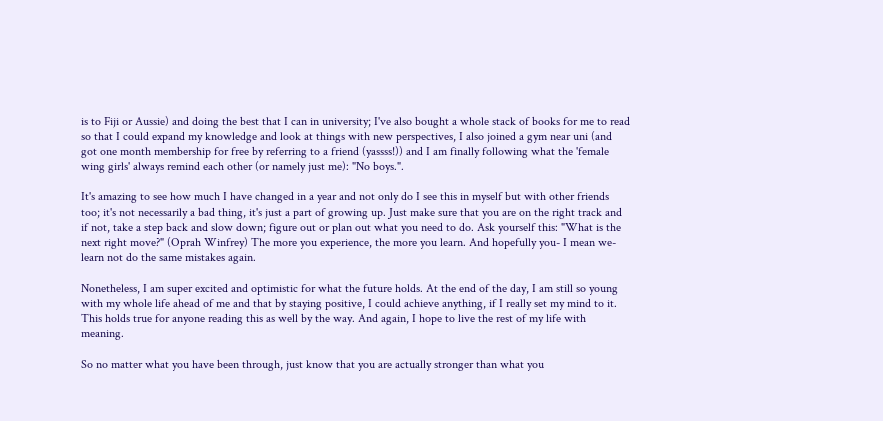is to Fiji or Aussie) and doing the best that I can in university; I've also bought a whole stack of books for me to read so that I could expand my knowledge and look at things with new perspectives, I also joined a gym near uni (and got one month membership for free by referring to a friend (yassss!)) and I am finally following what the 'female wing girls' always remind each other (or namely just me): "No boys.".

It's amazing to see how much I have changed in a year and not only do I see this in myself but with other friends too; it's not necessarily a bad thing, it's just a part of growing up. Just make sure that you are on the right track and if not, take a step back and slow down; figure out or plan out what you need to do. Ask yourself this: "What is the next right move?" (Oprah Winfrey) The more you experience, the more you learn. And hopefully you- I mean we- learn not do the same mistakes again.

Nonetheless, I am super excited and optimistic for what the future holds. At the end of the day, I am still so young with my whole life ahead of me and that by staying positive, I could achieve anything, if I really set my mind to it. This holds true for anyone reading this as well by the way. And again, I hope to live the rest of my life with meaning.

So no matter what you have been through, just know that you are actually stronger than what you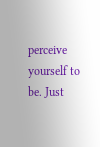perceive yourself to be. Just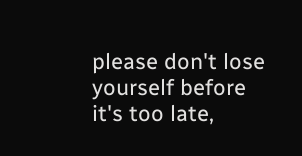please don't lose yourself before it's too late,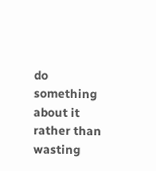do something about it rather than wasting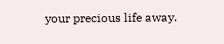your precious life away.